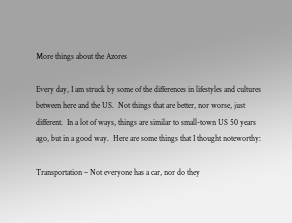More things about the Azores

Every day, I am struck by some of the differences in lifestyles and cultures between here and the US.  Not things that are better, nor worse, just different.  In a lot of ways, things are similar to small-town US 50 years ago, but in a good way.  Here are some things that I thought noteworthy:

Transportation – Not everyone has a car, nor do they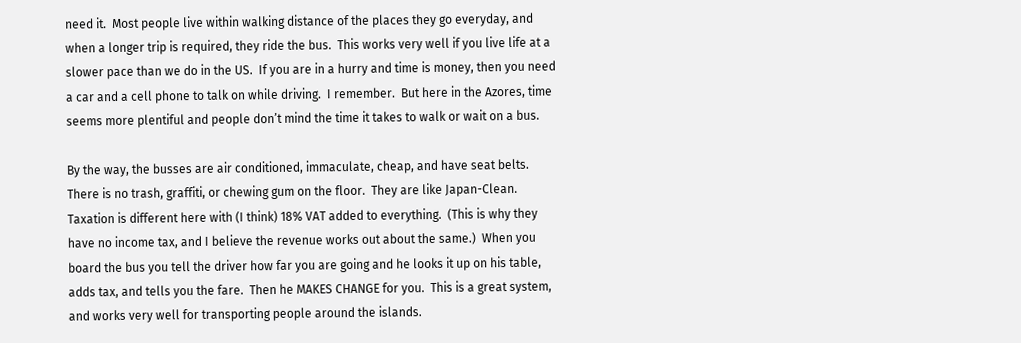need it.  Most people live within walking distance of the places they go everyday, and when a longer trip is required, they ride the bus.  This works very well if you live life at a slower pace than we do in the US.  If you are in a hurry and time is money, then you need a car and a cell phone to talk on while driving.  I remember.  But here in the Azores, time seems more plentiful and people don’t mind the time it takes to walk or wait on a bus.

By the way, the busses are air conditioned, immaculate, cheap, and have seat belts.  There is no trash, graffiti, or chewing gum on the floor.  They are like Japan-Clean.  Taxation is different here with (I think) 18% VAT added to everything.  (This is why they have no income tax, and I believe the revenue works out about the same.)  When you board the bus you tell the driver how far you are going and he looks it up on his table, adds tax, and tells you the fare.  Then he MAKES CHANGE for you.  This is a great system, and works very well for transporting people around the islands.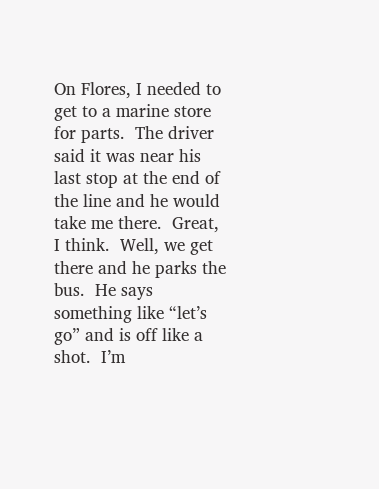On Flores, I needed to get to a marine store for parts.  The driver said it was near his last stop at the end of the line and he would take me there.  Great, I think.  Well, we get there and he parks the bus.  He says something like “let’s go” and is off like a shot.  I’m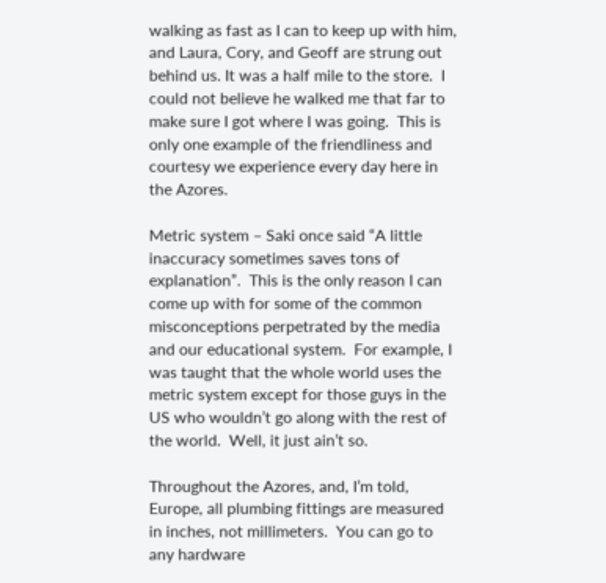walking as fast as I can to keep up with him, and Laura, Cory, and Geoff are strung out behind us. It was a half mile to the store.  I could not believe he walked me that far to make sure I got where I was going.  This is only one example of the friendliness and courtesy we experience every day here in the Azores.

Metric system – Saki once said “A little inaccuracy sometimes saves tons of explanation”.  This is the only reason I can come up with for some of the common misconceptions perpetrated by the media and our educational system.  For example, I was taught that the whole world uses the metric system except for those guys in the US who wouldn’t go along with the rest of the world.  Well, it just ain’t so.

Throughout the Azores, and, I’m told, Europe, all plumbing fittings are measured in inches, not millimeters.  You can go to any hardware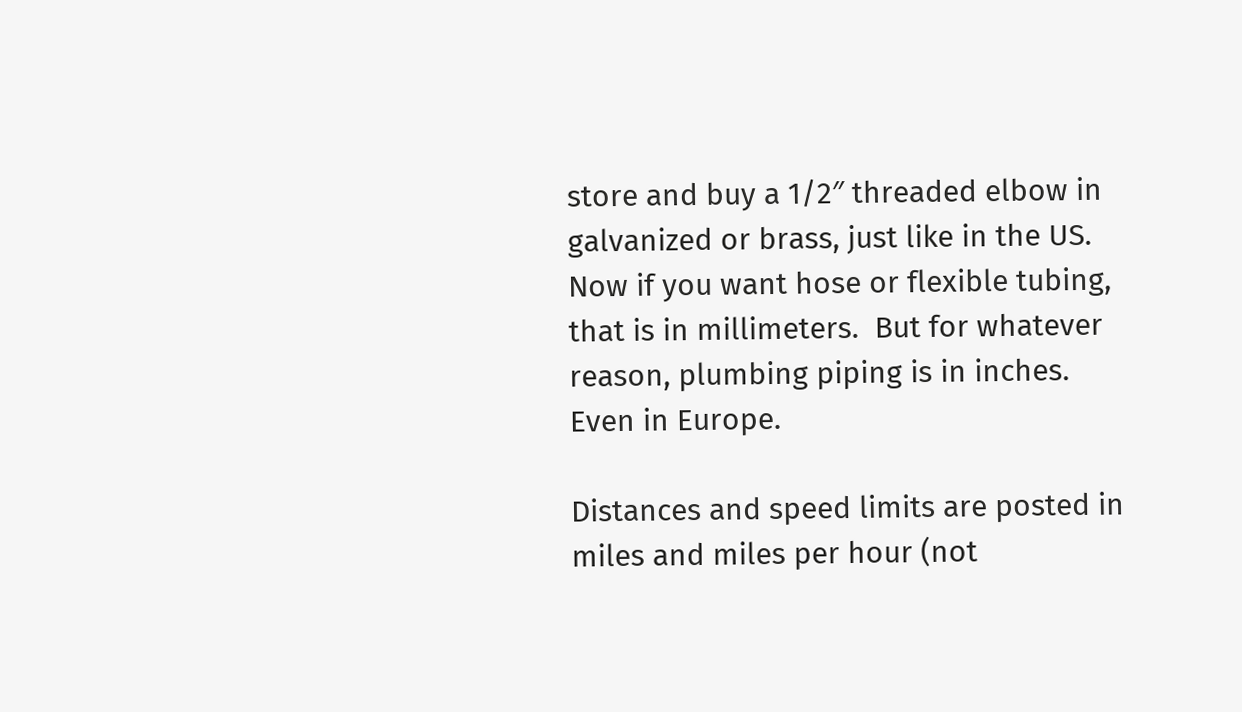store and buy a 1/2″ threaded elbow in galvanized or brass, just like in the US.  Now if you want hose or flexible tubing, that is in millimeters.  But for whatever reason, plumbing piping is in inches.  Even in Europe.

Distances and speed limits are posted in miles and miles per hour (not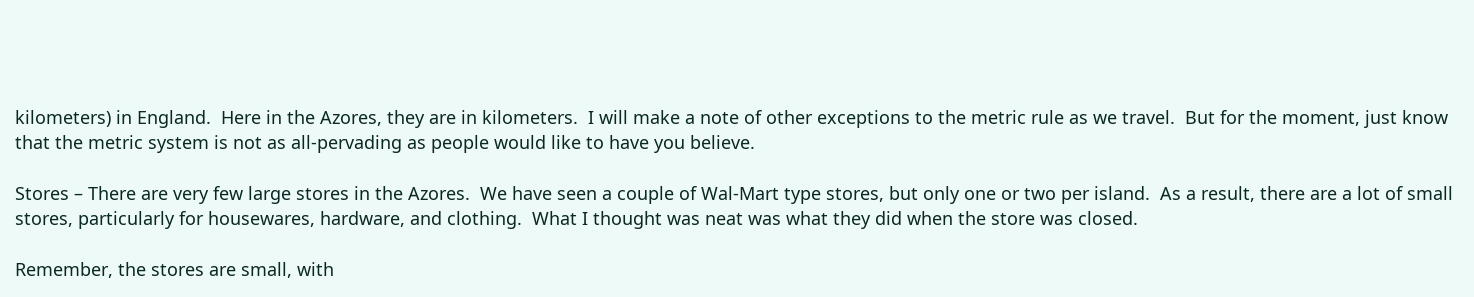kilometers) in England.  Here in the Azores, they are in kilometers.  I will make a note of other exceptions to the metric rule as we travel.  But for the moment, just know that the metric system is not as all-pervading as people would like to have you believe.

Stores – There are very few large stores in the Azores.  We have seen a couple of Wal-Mart type stores, but only one or two per island.  As a result, there are a lot of small stores, particularly for housewares, hardware, and clothing.  What I thought was neat was what they did when the store was closed.

Remember, the stores are small, with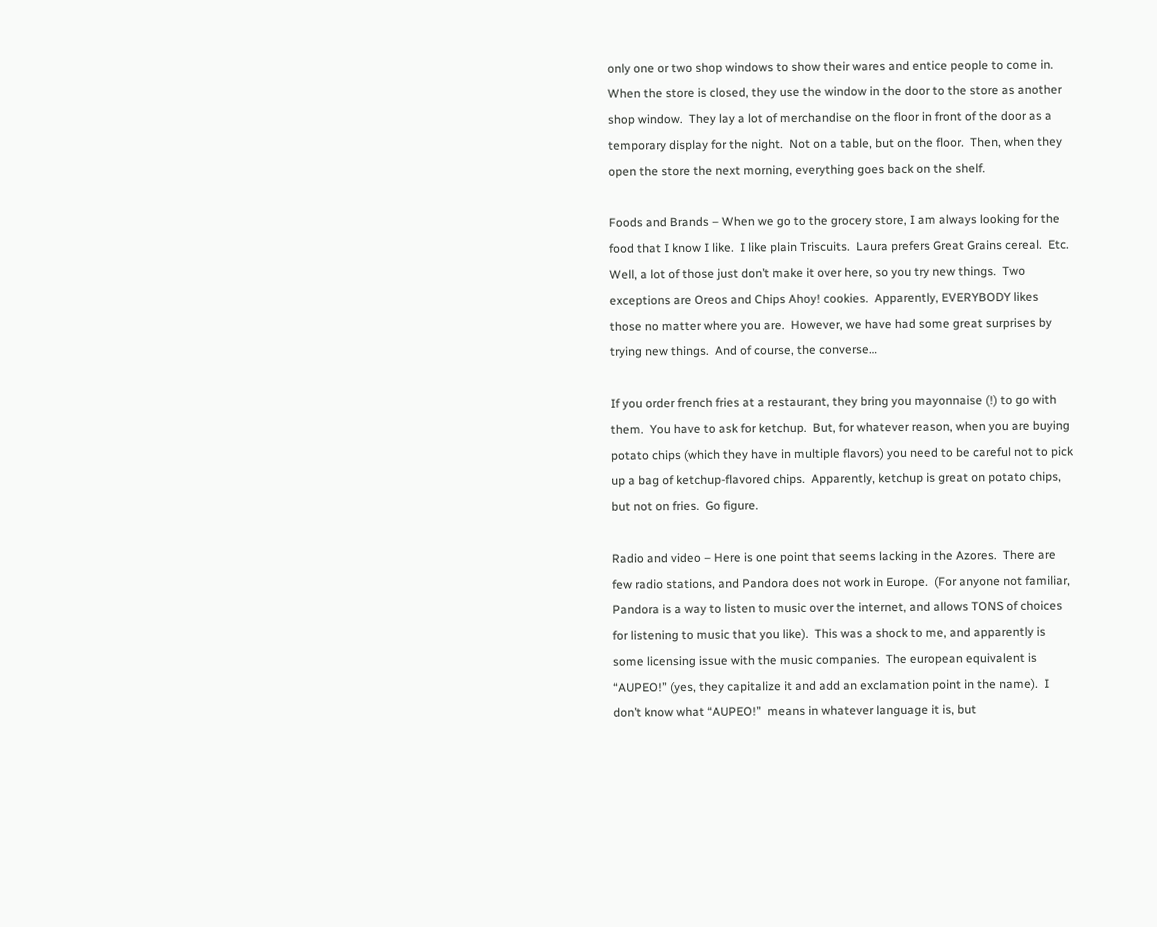only one or two shop windows to show their wares and entice people to come in.  When the store is closed, they use the window in the door to the store as another shop window.  They lay a lot of merchandise on the floor in front of the door as a temporary display for the night.  Not on a table, but on the floor.  Then, when they open the store the next morning, everything goes back on the shelf.

Foods and Brands – When we go to the grocery store, I am always looking for the food that I know I like.  I like plain Triscuits.  Laura prefers Great Grains cereal.  Etc.  Well, a lot of those just don’t make it over here, so you try new things.  Two exceptions are Oreos and Chips Ahoy! cookies.  Apparently, EVERYBODY likes those no matter where you are.  However, we have had some great surprises by trying new things.  And of course, the converse…

If you order french fries at a restaurant, they bring you mayonnaise (!) to go with them.  You have to ask for ketchup.  But, for whatever reason, when you are buying potato chips (which they have in multiple flavors) you need to be careful not to pick up a bag of ketchup-flavored chips.  Apparently, ketchup is great on potato chips, but not on fries.  Go figure.

Radio and video – Here is one point that seems lacking in the Azores.  There are few radio stations, and Pandora does not work in Europe.  (For anyone not familiar, Pandora is a way to listen to music over the internet, and allows TONS of choices for listening to music that you like).  This was a shock to me, and apparently is some licensing issue with the music companies.  The european equivalent is “AUPEO!” (yes, they capitalize it and add an exclamation point in the name).  I don’t know what “AUPEO!”  means in whatever language it is, but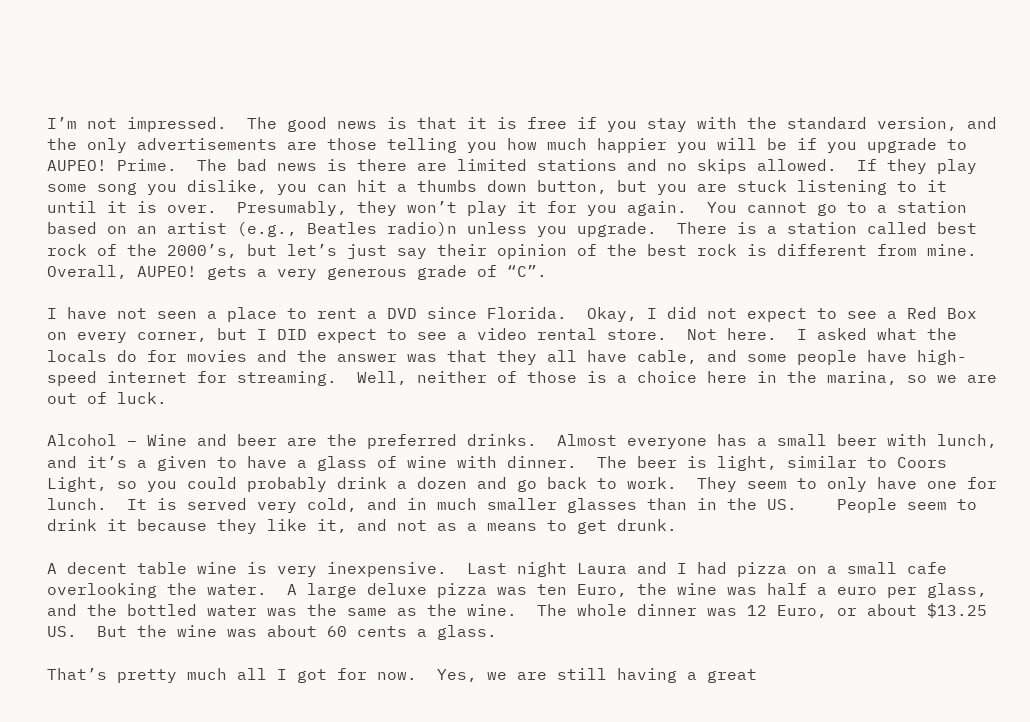I’m not impressed.  The good news is that it is free if you stay with the standard version, and the only advertisements are those telling you how much happier you will be if you upgrade to AUPEO! Prime.  The bad news is there are limited stations and no skips allowed.  If they play some song you dislike, you can hit a thumbs down button, but you are stuck listening to it until it is over.  Presumably, they won’t play it for you again.  You cannot go to a station based on an artist (e.g., Beatles radio)n unless you upgrade.  There is a station called best rock of the 2000’s, but let’s just say their opinion of the best rock is different from mine.  Overall, AUPEO! gets a very generous grade of “C”.

I have not seen a place to rent a DVD since Florida.  Okay, I did not expect to see a Red Box on every corner, but I DID expect to see a video rental store.  Not here.  I asked what the locals do for movies and the answer was that they all have cable, and some people have high-speed internet for streaming.  Well, neither of those is a choice here in the marina, so we are out of luck.

Alcohol – Wine and beer are the preferred drinks.  Almost everyone has a small beer with lunch, and it’s a given to have a glass of wine with dinner.  The beer is light, similar to Coors Light, so you could probably drink a dozen and go back to work.  They seem to only have one for lunch.  It is served very cold, and in much smaller glasses than in the US.    People seem to drink it because they like it, and not as a means to get drunk.

A decent table wine is very inexpensive.  Last night Laura and I had pizza on a small cafe overlooking the water.  A large deluxe pizza was ten Euro, the wine was half a euro per glass, and the bottled water was the same as the wine.  The whole dinner was 12 Euro, or about $13.25 US.  But the wine was about 60 cents a glass.

That’s pretty much all I got for now.  Yes, we are still having a great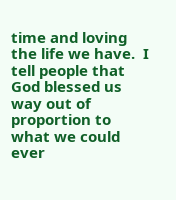time and loving the life we have.  I tell people that God blessed us way out of proportion to what we could ever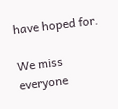have hoped for.

We miss everyone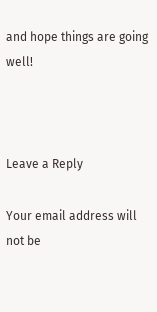and hope things are going well!



Leave a Reply

Your email address will not be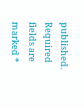published. Required fields are marked *